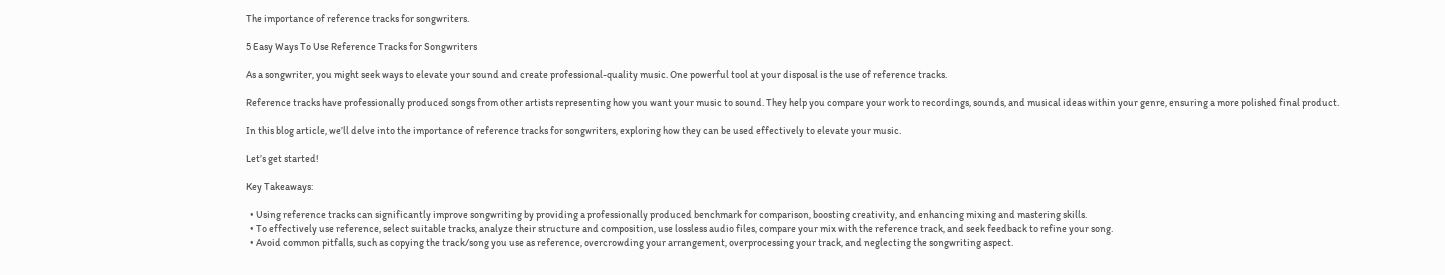The importance of reference tracks for songwriters.

5 Easy Ways To Use Reference Tracks for Songwriters

As a songwriter, you might seek ways to elevate your sound and create professional-quality music. One powerful tool at your disposal is the use of reference tracks.

Reference tracks have professionally produced songs from other artists representing how you want your music to sound. They help you compare your work to recordings, sounds, and musical ideas within your genre, ensuring a more polished final product.

In this blog article, we’ll delve into the importance of reference tracks for songwriters, exploring how they can be used effectively to elevate your music.

Let’s get started!

Key Takeaways:

  • Using reference tracks can significantly improve songwriting by providing a professionally produced benchmark for comparison, boosting creativity, and enhancing mixing and mastering skills.
  • To effectively use reference, select suitable tracks, analyze their structure and composition, use lossless audio files, compare your mix with the reference track, and seek feedback to refine your song.
  • Avoid common pitfalls, such as copying the track/song you use as reference, overcrowding your arrangement, overprocessing your track, and neglecting the songwriting aspect.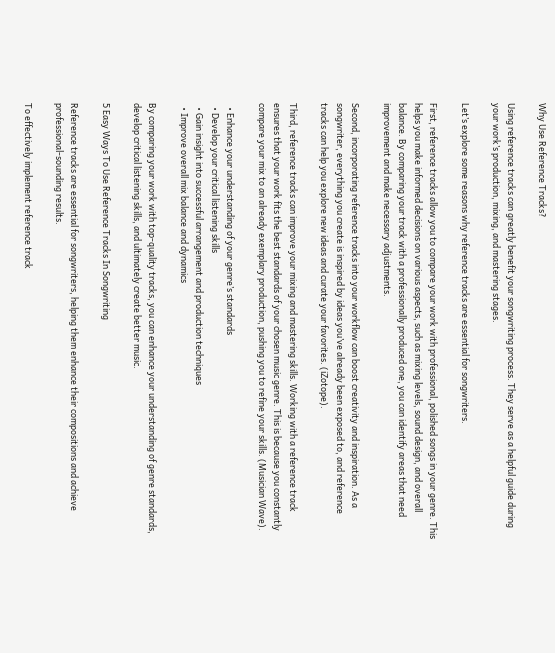Why Use Reference Tracks?

Using reference tracks can greatly benefit your songwriting process. They serve as a helpful guide during your work’s production, mixing, and mastering stages.

Let’s explore some reasons why reference tracks are essential for songwriters.

First, reference tracks allow you to compare your work with professional, polished songs in your genre. This helps you make informed decisions on various aspects, such as mixing levels, sound design, and overall balance. By comparing your track with a professionally produced one, you can identify areas that need improvement and make necessary adjustments.

Second, incorporating reference tracks into your workflow can boost creativity and inspiration. As a songwriter, everything you create is inspired by ideas you’ve already been exposed to, and reference tracks can help you explore new ideas and curate your favorites. (iZotope).

Third, reference tracks can improve your mixing and mastering skills. Working with a reference track ensures that your work fits the best standards of your chosen music genre. This is because you constantly compare your mix to an already exemplary production, pushing you to refine your skills. (Musician Wave).

  • Enhance your understanding of your genre’s standards
  • Develop your critical listening skills
  • Gain insight into successful arrangement and production techniques
  • Improve overall mix balance and dynamics

By comparing your work with top-quality tracks, you can enhance your understanding of genre standards, develop critical listening skills, and ultimately create better music.

5 Easy Ways To Use Reference Tracks In Songwriting

Reference tracks are essential for songwriters, helping them enhance their compositions and achieve professional-sounding results.

To effectively implement reference track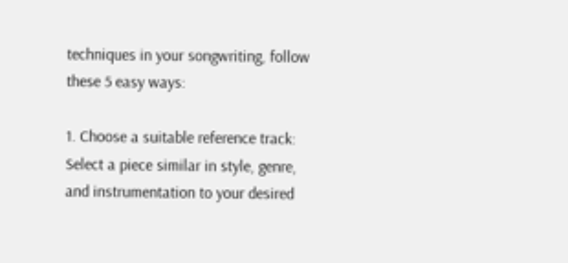techniques in your songwriting, follow these 5 easy ways:

1. Choose a suitable reference track: Select a piece similar in style, genre, and instrumentation to your desired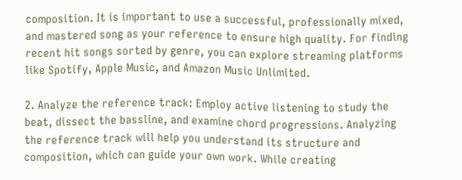composition. It is important to use a successful, professionally mixed, and mastered song as your reference to ensure high quality. For finding recent hit songs sorted by genre, you can explore streaming platforms like Spotify, Apple Music, and Amazon Music Unlimited.

2. Analyze the reference track: Employ active listening to study the beat, dissect the bassline, and examine chord progressions. Analyzing the reference track will help you understand its structure and composition, which can guide your own work. While creating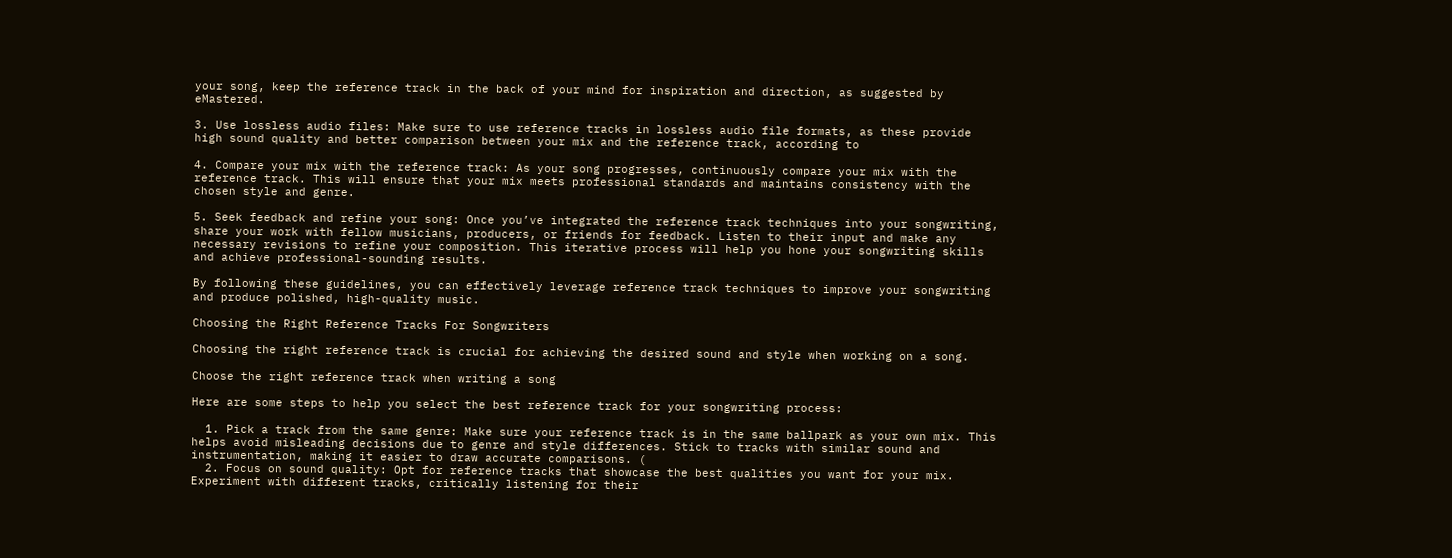your song, keep the reference track in the back of your mind for inspiration and direction, as suggested by eMastered.

3. Use lossless audio files: Make sure to use reference tracks in lossless audio file formats, as these provide high sound quality and better comparison between your mix and the reference track, according to

4. Compare your mix with the reference track: As your song progresses, continuously compare your mix with the reference track. This will ensure that your mix meets professional standards and maintains consistency with the chosen style and genre.

5. Seek feedback and refine your song: Once you’ve integrated the reference track techniques into your songwriting, share your work with fellow musicians, producers, or friends for feedback. Listen to their input and make any necessary revisions to refine your composition. This iterative process will help you hone your songwriting skills and achieve professional-sounding results.

By following these guidelines, you can effectively leverage reference track techniques to improve your songwriting and produce polished, high-quality music.

Choosing the Right Reference Tracks For Songwriters

Choosing the right reference track is crucial for achieving the desired sound and style when working on a song.

Choose the right reference track when writing a song

Here are some steps to help you select the best reference track for your songwriting process:

  1. Pick a track from the same genre: Make sure your reference track is in the same ballpark as your own mix. This helps avoid misleading decisions due to genre and style differences. Stick to tracks with similar sound and instrumentation, making it easier to draw accurate comparisons. (
  2. Focus on sound quality: Opt for reference tracks that showcase the best qualities you want for your mix. Experiment with different tracks, critically listening for their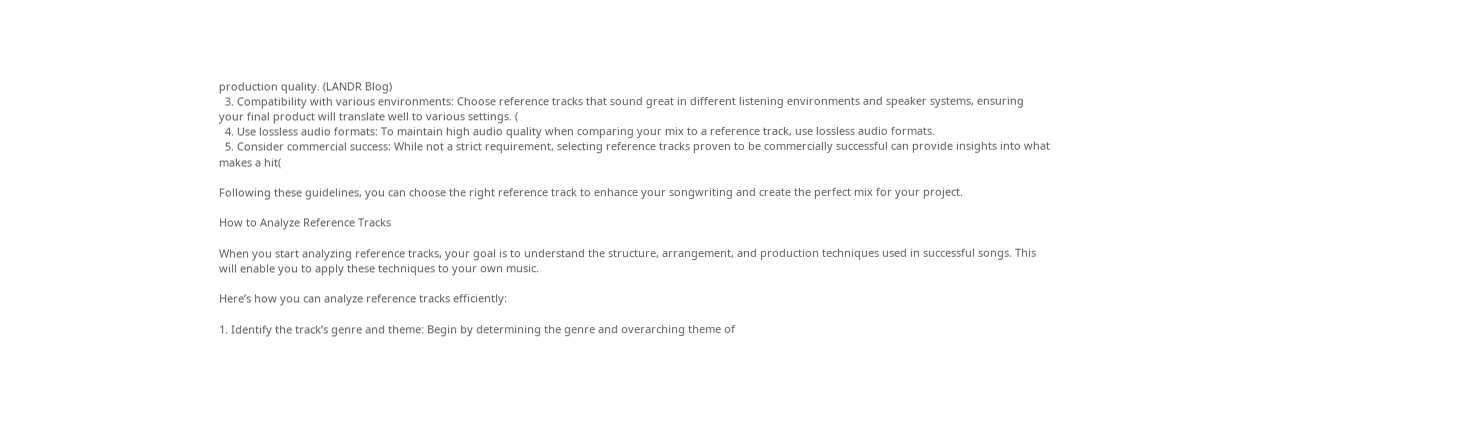production quality. (LANDR Blog)
  3. Compatibility with various environments: Choose reference tracks that sound great in different listening environments and speaker systems, ensuring your final product will translate well to various settings. (
  4. Use lossless audio formats: To maintain high audio quality when comparing your mix to a reference track, use lossless audio formats.
  5. Consider commercial success: While not a strict requirement, selecting reference tracks proven to be commercially successful can provide insights into what makes a hit(

Following these guidelines, you can choose the right reference track to enhance your songwriting and create the perfect mix for your project.

How to Analyze Reference Tracks

When you start analyzing reference tracks, your goal is to understand the structure, arrangement, and production techniques used in successful songs. This will enable you to apply these techniques to your own music.

Here’s how you can analyze reference tracks efficiently:

1. Identify the track’s genre and theme: Begin by determining the genre and overarching theme of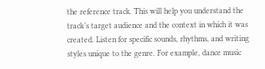the reference track. This will help you understand the track’s target audience and the context in which it was created. Listen for specific sounds, rhythms, and writing styles unique to the genre. For example, dance music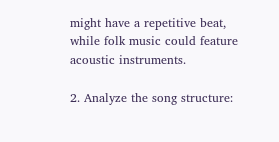might have a repetitive beat, while folk music could feature acoustic instruments.

2. Analyze the song structure: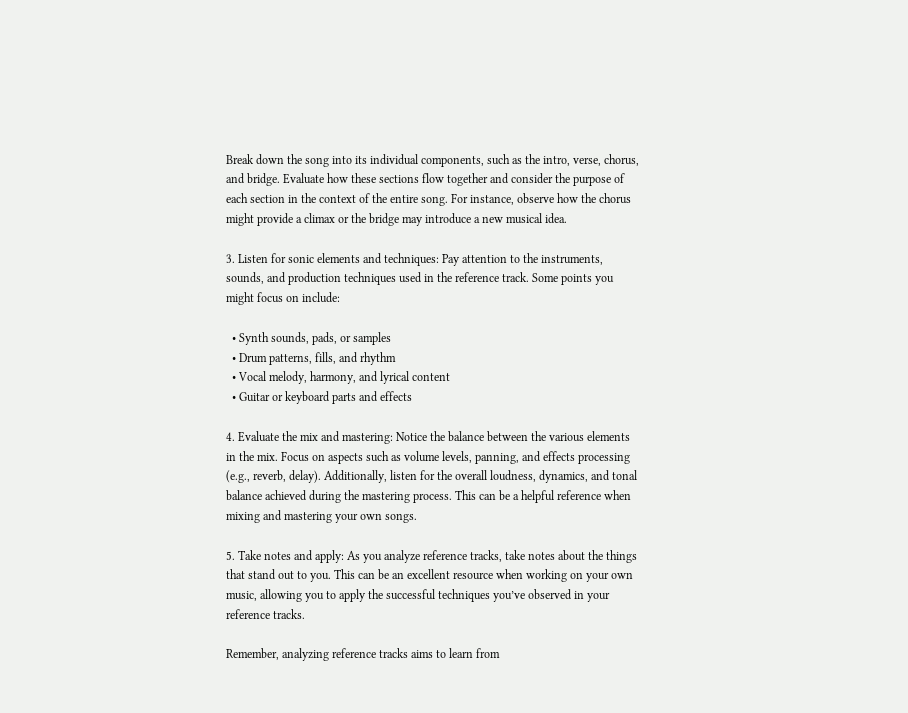Break down the song into its individual components, such as the intro, verse, chorus, and bridge. Evaluate how these sections flow together and consider the purpose of each section in the context of the entire song. For instance, observe how the chorus might provide a climax or the bridge may introduce a new musical idea.

3. Listen for sonic elements and techniques: Pay attention to the instruments, sounds, and production techniques used in the reference track. Some points you might focus on include:

  • Synth sounds, pads, or samples
  • Drum patterns, fills, and rhythm
  • Vocal melody, harmony, and lyrical content
  • Guitar or keyboard parts and effects

4. Evaluate the mix and mastering: Notice the balance between the various elements in the mix. Focus on aspects such as volume levels, panning, and effects processing (e.g., reverb, delay). Additionally, listen for the overall loudness, dynamics, and tonal balance achieved during the mastering process. This can be a helpful reference when mixing and mastering your own songs.

5. Take notes and apply: As you analyze reference tracks, take notes about the things that stand out to you. This can be an excellent resource when working on your own music, allowing you to apply the successful techniques you’ve observed in your reference tracks.

Remember, analyzing reference tracks aims to learn from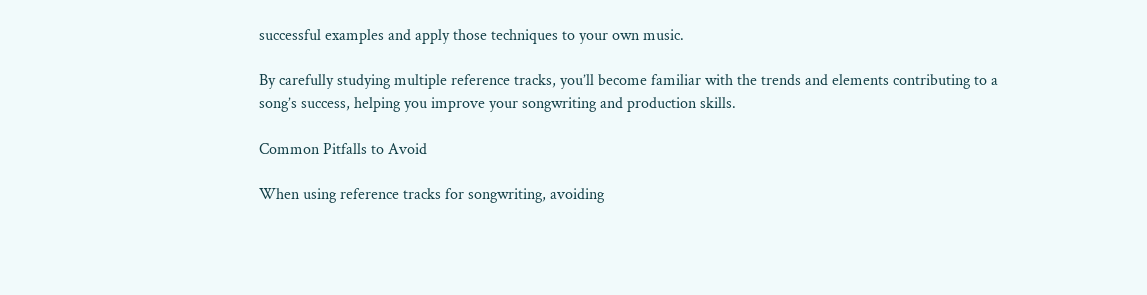successful examples and apply those techniques to your own music.

By carefully studying multiple reference tracks, you’ll become familiar with the trends and elements contributing to a song’s success, helping you improve your songwriting and production skills.

Common Pitfalls to Avoid

When using reference tracks for songwriting, avoiding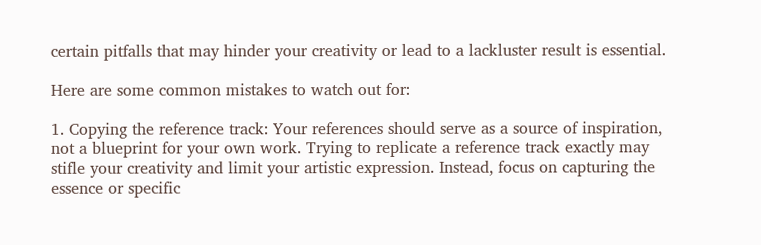certain pitfalls that may hinder your creativity or lead to a lackluster result is essential.

Here are some common mistakes to watch out for:

1. Copying the reference track: Your references should serve as a source of inspiration, not a blueprint for your own work. Trying to replicate a reference track exactly may stifle your creativity and limit your artistic expression. Instead, focus on capturing the essence or specific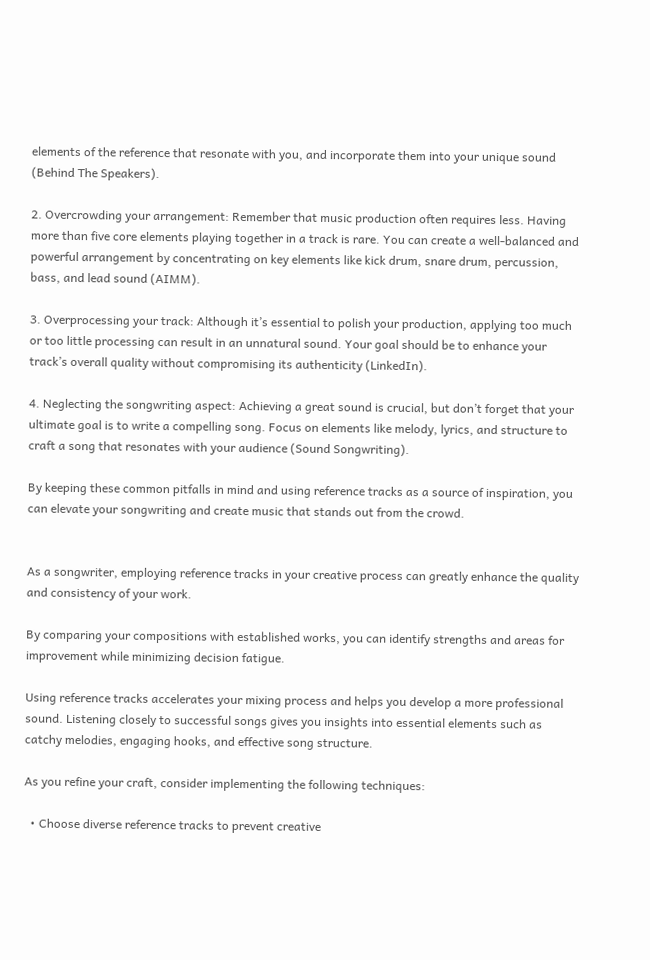elements of the reference that resonate with you, and incorporate them into your unique sound (Behind The Speakers).

2. Overcrowding your arrangement: Remember that music production often requires less. Having more than five core elements playing together in a track is rare. You can create a well-balanced and powerful arrangement by concentrating on key elements like kick drum, snare drum, percussion, bass, and lead sound (AIMM).

3. Overprocessing your track: Although it’s essential to polish your production, applying too much or too little processing can result in an unnatural sound. Your goal should be to enhance your track’s overall quality without compromising its authenticity (LinkedIn).

4. Neglecting the songwriting aspect: Achieving a great sound is crucial, but don’t forget that your ultimate goal is to write a compelling song. Focus on elements like melody, lyrics, and structure to craft a song that resonates with your audience (Sound Songwriting).

By keeping these common pitfalls in mind and using reference tracks as a source of inspiration, you can elevate your songwriting and create music that stands out from the crowd.


As a songwriter, employing reference tracks in your creative process can greatly enhance the quality and consistency of your work.

By comparing your compositions with established works, you can identify strengths and areas for improvement while minimizing decision fatigue.

Using reference tracks accelerates your mixing process and helps you develop a more professional sound. Listening closely to successful songs gives you insights into essential elements such as catchy melodies, engaging hooks, and effective song structure.

As you refine your craft, consider implementing the following techniques:

  • Choose diverse reference tracks to prevent creative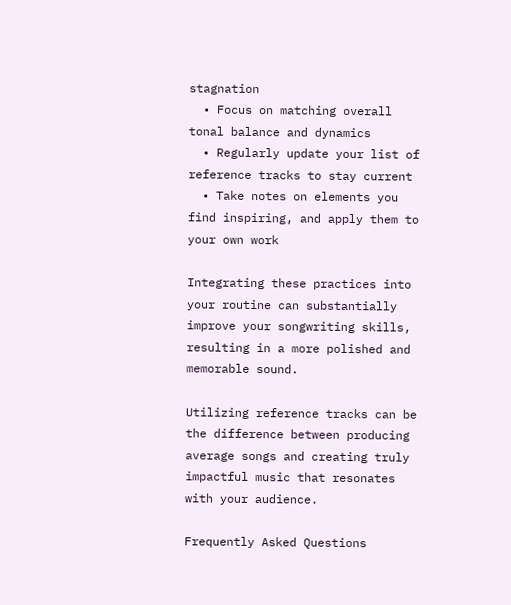stagnation
  • Focus on matching overall tonal balance and dynamics
  • Regularly update your list of reference tracks to stay current
  • Take notes on elements you find inspiring, and apply them to your own work

Integrating these practices into your routine can substantially improve your songwriting skills, resulting in a more polished and memorable sound.

Utilizing reference tracks can be the difference between producing average songs and creating truly impactful music that resonates with your audience.

Frequently Asked Questions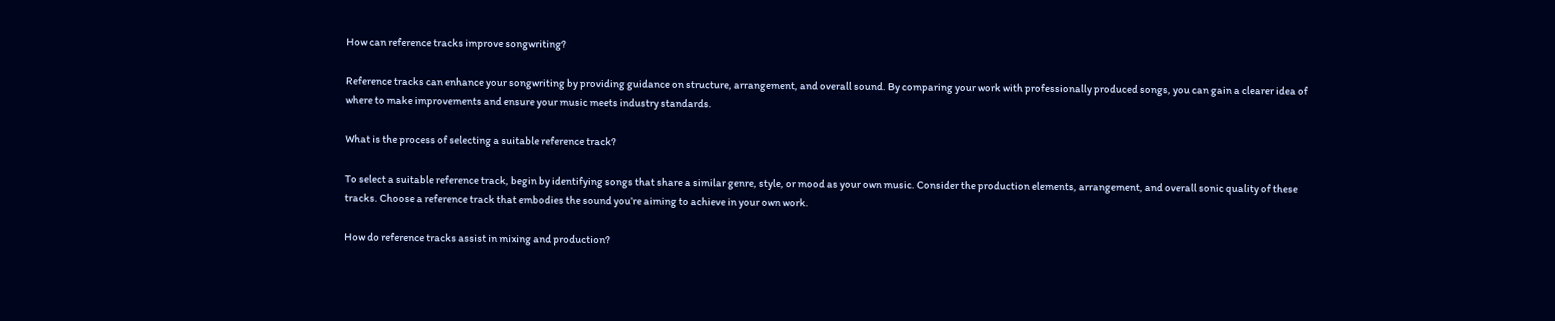How can reference tracks improve songwriting?

Reference tracks can enhance your songwriting by providing guidance on structure, arrangement, and overall sound. By comparing your work with professionally produced songs, you can gain a clearer idea of where to make improvements and ensure your music meets industry standards.

What is the process of selecting a suitable reference track?

To select a suitable reference track, begin by identifying songs that share a similar genre, style, or mood as your own music. Consider the production elements, arrangement, and overall sonic quality of these tracks. Choose a reference track that embodies the sound you’re aiming to achieve in your own work.

How do reference tracks assist in mixing and production?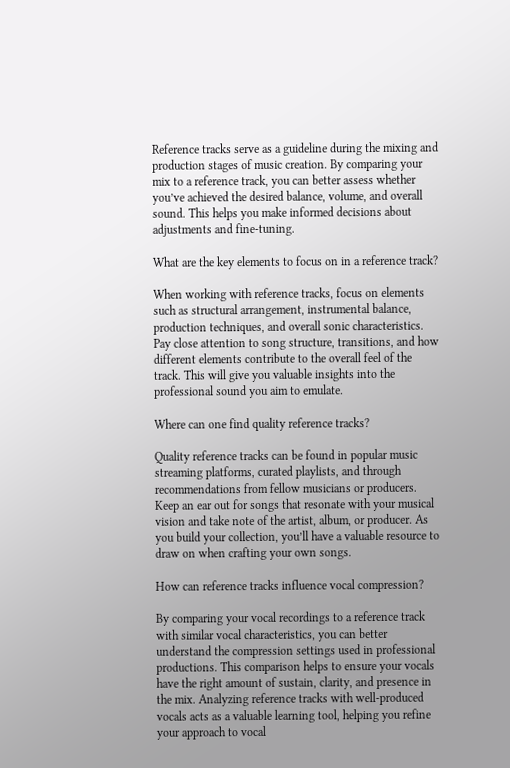Reference tracks serve as a guideline during the mixing and production stages of music creation. By comparing your mix to a reference track, you can better assess whether you’ve achieved the desired balance, volume, and overall sound. This helps you make informed decisions about adjustments and fine-tuning.

What are the key elements to focus on in a reference track?

When working with reference tracks, focus on elements such as structural arrangement, instrumental balance, production techniques, and overall sonic characteristics. Pay close attention to song structure, transitions, and how different elements contribute to the overall feel of the track. This will give you valuable insights into the professional sound you aim to emulate.

Where can one find quality reference tracks?

Quality reference tracks can be found in popular music streaming platforms, curated playlists, and through recommendations from fellow musicians or producers. Keep an ear out for songs that resonate with your musical vision and take note of the artist, album, or producer. As you build your collection, you’ll have a valuable resource to draw on when crafting your own songs.

How can reference tracks influence vocal compression?

By comparing your vocal recordings to a reference track with similar vocal characteristics, you can better understand the compression settings used in professional productions. This comparison helps to ensure your vocals have the right amount of sustain, clarity, and presence in the mix. Analyzing reference tracks with well-produced vocals acts as a valuable learning tool, helping you refine your approach to vocal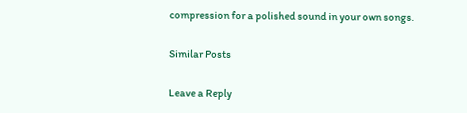compression for a polished sound in your own songs.

Similar Posts

Leave a Reply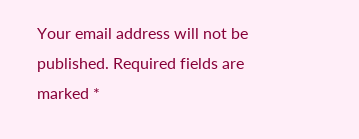Your email address will not be published. Required fields are marked *